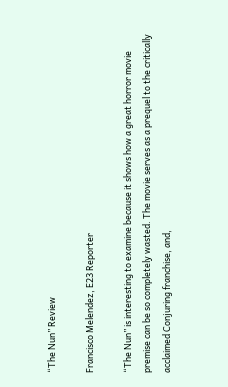“The Nun” Review

Francisco Melendez, E23 Reporter

“The Nun” is interesting to examine because it shows how a great horror movie premise can be so completely wasted. The movie serves as a prequel to the critically acclaimed Conjuring franchise, and,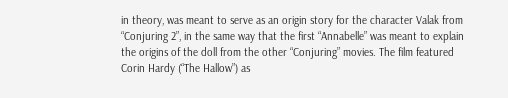in theory, was meant to serve as an origin story for the character Valak from “Conjuring 2”, in the same way that the first “Annabelle” was meant to explain the origins of the doll from the other “Conjuring” movies. The film featured Corin Hardy (“The Hallow”) as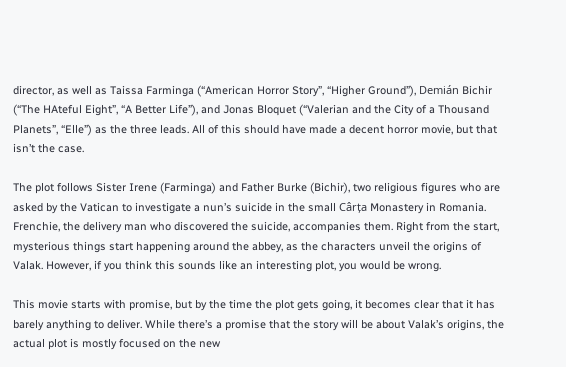director, as well as Taissa Farminga (“American Horror Story”, “Higher Ground”), Demián Bichir (“The HAteful Eight”, “A Better Life”), and Jonas Bloquet (“Valerian and the City of a Thousand Planets”, “Elle”) as the three leads. All of this should have made a decent horror movie, but that isn’t the case.

The plot follows Sister Irene (Farminga) and Father Burke (Bichir), two religious figures who are asked by the Vatican to investigate a nun’s suicide in the small Cârța Monastery in Romania. Frenchie, the delivery man who discovered the suicide, accompanies them. Right from the start, mysterious things start happening around the abbey, as the characters unveil the origins of Valak. However, if you think this sounds like an interesting plot, you would be wrong.

This movie starts with promise, but by the time the plot gets going, it becomes clear that it has barely anything to deliver. While there’s a promise that the story will be about Valak’s origins, the actual plot is mostly focused on the new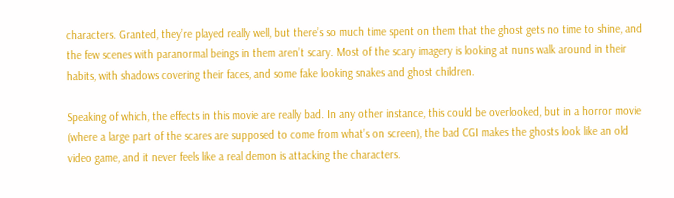characters. Granted, they’re played really well, but there’s so much time spent on them that the ghost gets no time to shine, and the few scenes with paranormal beings in them aren’t scary. Most of the scary imagery is looking at nuns walk around in their habits, with shadows covering their faces, and some fake looking snakes and ghost children.

Speaking of which, the effects in this movie are really bad. In any other instance, this could be overlooked, but in a horror movie (where a large part of the scares are supposed to come from what’s on screen), the bad CGI makes the ghosts look like an old video game, and it never feels like a real demon is attacking the characters.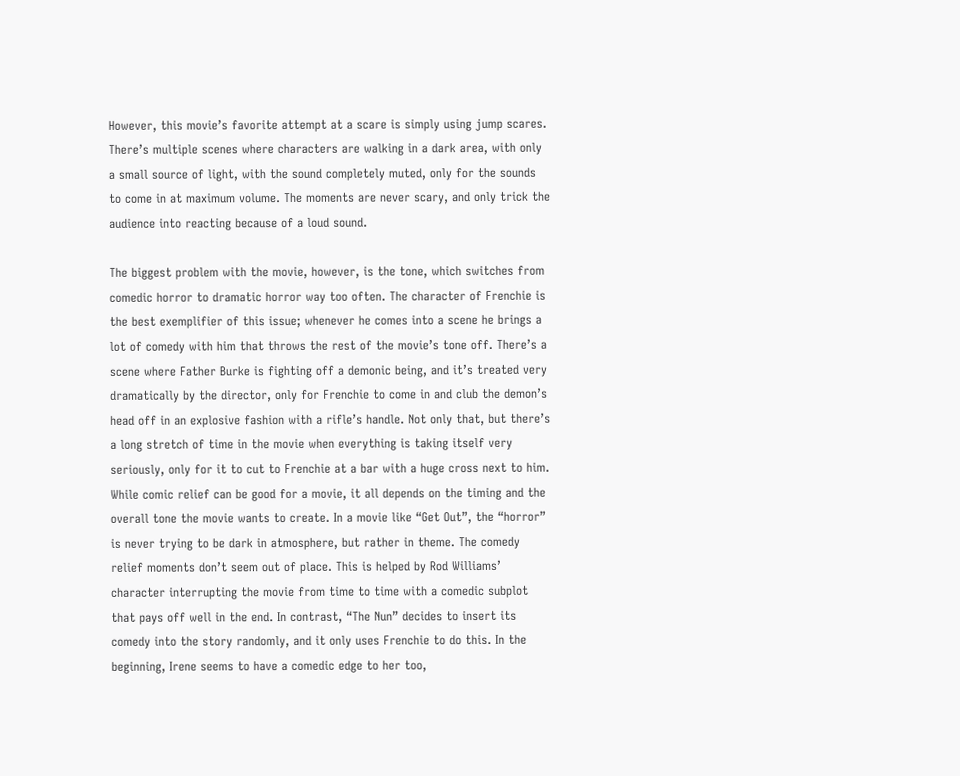However, this movie’s favorite attempt at a scare is simply using jump scares. There’s multiple scenes where characters are walking in a dark area, with only a small source of light, with the sound completely muted, only for the sounds to come in at maximum volume. The moments are never scary, and only trick the audience into reacting because of a loud sound.

The biggest problem with the movie, however, is the tone, which switches from comedic horror to dramatic horror way too often. The character of Frenchie is the best exemplifier of this issue; whenever he comes into a scene he brings a lot of comedy with him that throws the rest of the movie’s tone off. There’s a scene where Father Burke is fighting off a demonic being, and it’s treated very dramatically by the director, only for Frenchie to come in and club the demon’s head off in an explosive fashion with a rifle’s handle. Not only that, but there’s a long stretch of time in the movie when everything is taking itself very seriously, only for it to cut to Frenchie at a bar with a huge cross next to him. While comic relief can be good for a movie, it all depends on the timing and the overall tone the movie wants to create. In a movie like “Get Out”, the “horror” is never trying to be dark in atmosphere, but rather in theme. The comedy relief moments don’t seem out of place. This is helped by Rod Williams’ character interrupting the movie from time to time with a comedic subplot that pays off well in the end. In contrast, “The Nun” decides to insert its comedy into the story randomly, and it only uses Frenchie to do this. In the beginning, Irene seems to have a comedic edge to her too,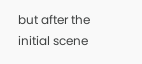but after the initial scene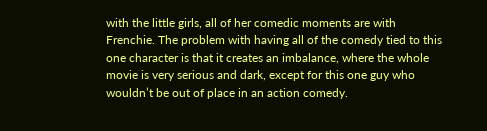with the little girls, all of her comedic moments are with Frenchie. The problem with having all of the comedy tied to this one character is that it creates an imbalance, where the whole movie is very serious and dark, except for this one guy who wouldn’t be out of place in an action comedy.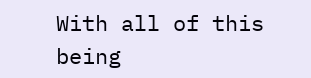With all of this being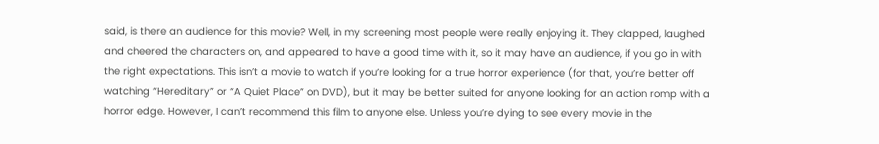said, is there an audience for this movie? Well, in my screening most people were really enjoying it. They clapped, laughed and cheered the characters on, and appeared to have a good time with it, so it may have an audience, if you go in with the right expectations. This isn’t a movie to watch if you’re looking for a true horror experience (for that, you’re better off watching “Hereditary” or “A Quiet Place” on DVD), but it may be better suited for anyone looking for an action romp with a horror edge. However, I can’t recommend this film to anyone else. Unless you’re dying to see every movie in the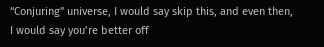“Conjuring” universe, I would say skip this, and even then, I would say you’re better off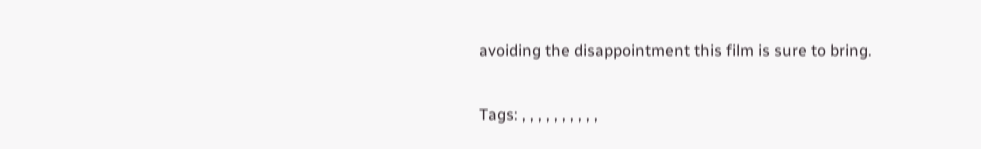avoiding the disappointment this film is sure to bring.

Tags: , , , , , , , , , ,